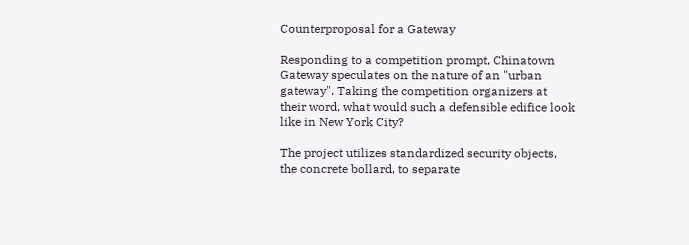Counterproposal for a Gateway

Responding to a competition prompt, Chinatown Gateway speculates on the nature of an "urban gateway". Taking the competition organizers at their word, what would such a defensible edifice look like in New York City?

The project utilizes standardized security objects, the concrete bollard, to separate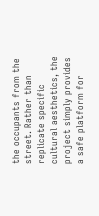the occupants from the street. Rather than replicate specific cultural aesthetics, the project simply provides a safe platform for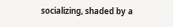socializing, shaded by a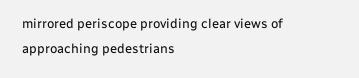mirrored periscope providing clear views of approaching pedestrians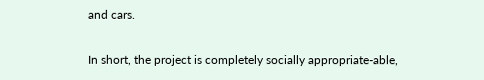and cars.

In short, the project is completely socially appropriate-able,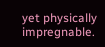yet physically impregnable.